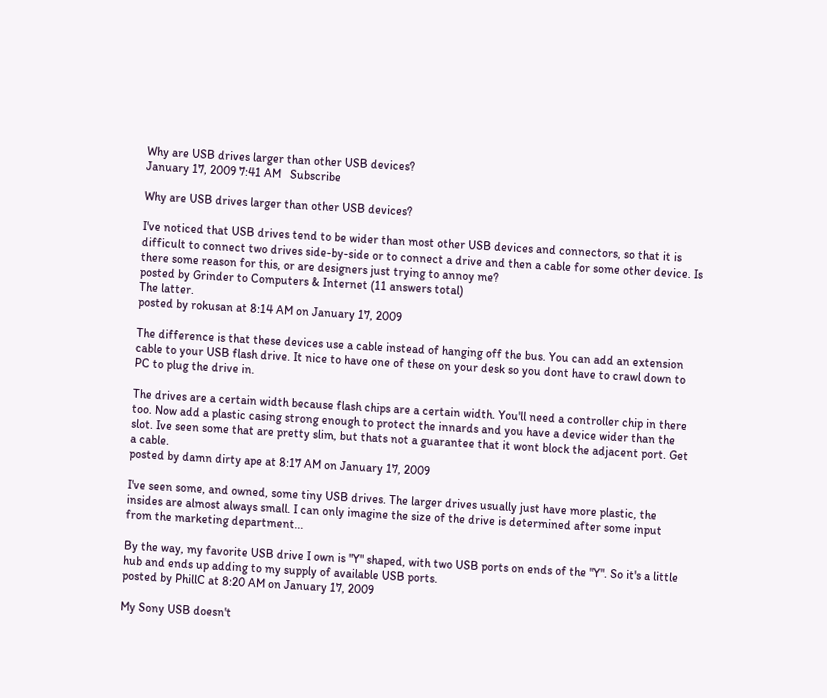Why are USB drives larger than other USB devices?
January 17, 2009 7:41 AM   Subscribe

Why are USB drives larger than other USB devices?

I've noticed that USB drives tend to be wider than most other USB devices and connectors, so that it is difficult to connect two drives side-by-side or to connect a drive and then a cable for some other device. Is there some reason for this, or are designers just trying to annoy me?
posted by Grinder to Computers & Internet (11 answers total)
The latter.
posted by rokusan at 8:14 AM on January 17, 2009

The difference is that these devices use a cable instead of hanging off the bus. You can add an extension cable to your USB flash drive. It nice to have one of these on your desk so you dont have to crawl down to PC to plug the drive in.

The drives are a certain width because flash chips are a certain width. You'll need a controller chip in there too. Now add a plastic casing strong enough to protect the innards and you have a device wider than the slot. Ive seen some that are pretty slim, but thats not a guarantee that it wont block the adjacent port. Get a cable.
posted by damn dirty ape at 8:17 AM on January 17, 2009

I've seen some, and owned, some tiny USB drives. The larger drives usually just have more plastic, the insides are almost always small. I can only imagine the size of the drive is determined after some input from the marketing department...

By the way, my favorite USB drive I own is "Y" shaped, with two USB ports on ends of the "Y". So it's a little hub and ends up adding to my supply of available USB ports.
posted by PhillC at 8:20 AM on January 17, 2009

My Sony USB doesn't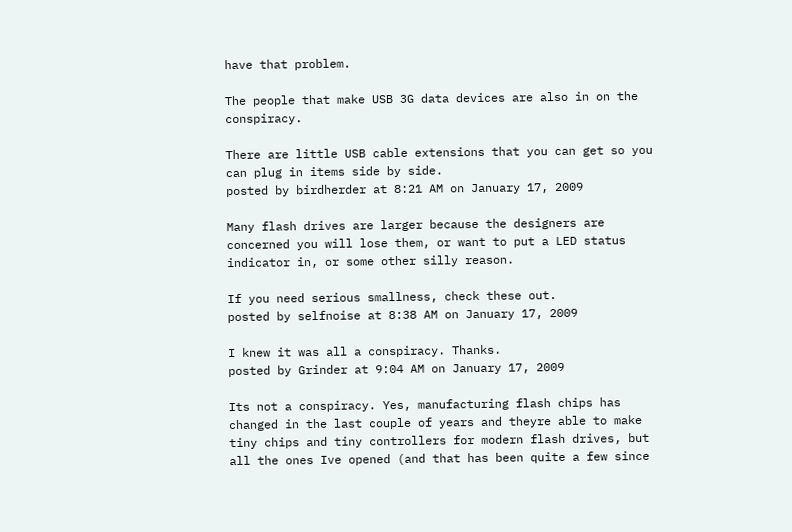have that problem.

The people that make USB 3G data devices are also in on the conspiracy.

There are little USB cable extensions that you can get so you can plug in items side by side.
posted by birdherder at 8:21 AM on January 17, 2009

Many flash drives are larger because the designers are concerned you will lose them, or want to put a LED status indicator in, or some other silly reason.

If you need serious smallness, check these out.
posted by selfnoise at 8:38 AM on January 17, 2009

I knew it was all a conspiracy. Thanks.
posted by Grinder at 9:04 AM on January 17, 2009

Its not a conspiracy. Yes, manufacturing flash chips has changed in the last couple of years and theyre able to make tiny chips and tiny controllers for modern flash drives, but all the ones Ive opened (and that has been quite a few since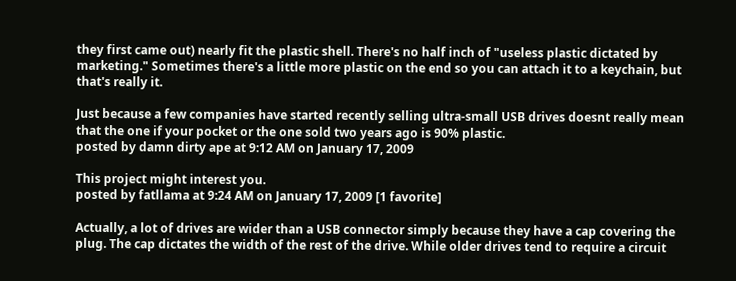they first came out) nearly fit the plastic shell. There's no half inch of "useless plastic dictated by marketing." Sometimes there's a little more plastic on the end so you can attach it to a keychain, but that's really it.

Just because a few companies have started recently selling ultra-small USB drives doesnt really mean that the one if your pocket or the one sold two years ago is 90% plastic.
posted by damn dirty ape at 9:12 AM on January 17, 2009

This project might interest you.
posted by fatllama at 9:24 AM on January 17, 2009 [1 favorite]

Actually, a lot of drives are wider than a USB connector simply because they have a cap covering the plug. The cap dictates the width of the rest of the drive. While older drives tend to require a circuit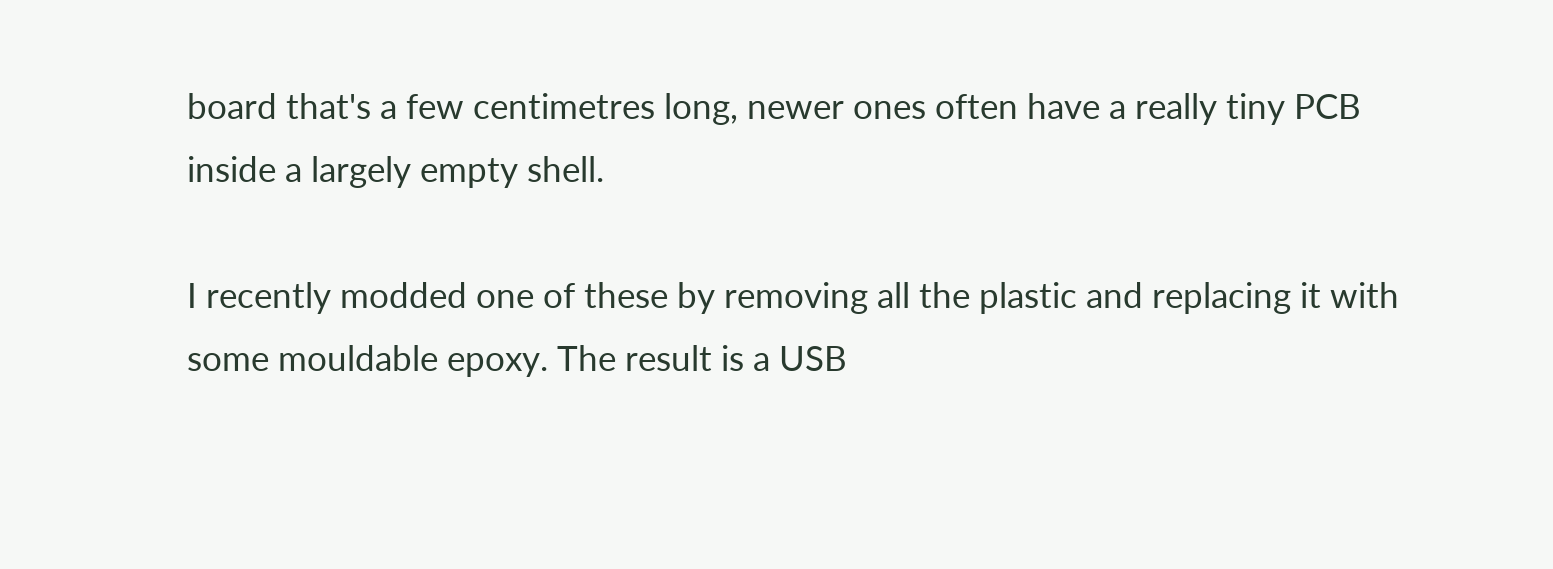board that's a few centimetres long, newer ones often have a really tiny PCB inside a largely empty shell.

I recently modded one of these by removing all the plastic and replacing it with some mouldable epoxy. The result is a USB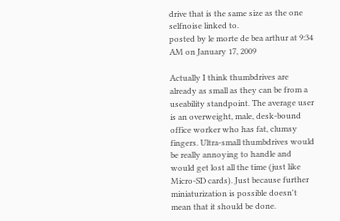drive that is the same size as the one selfnoise linked to.
posted by le morte de bea arthur at 9:34 AM on January 17, 2009

Actually I think thumbdrives are already as small as they can be from a useability standpoint. The average user is an overweight, male, desk-bound office worker who has fat, clumsy fingers. Ultra-small thumbdrives would be really annoying to handle and would get lost all the time (just like Micro-SD cards). Just because further miniaturization is possible doesn't mean that it should be done.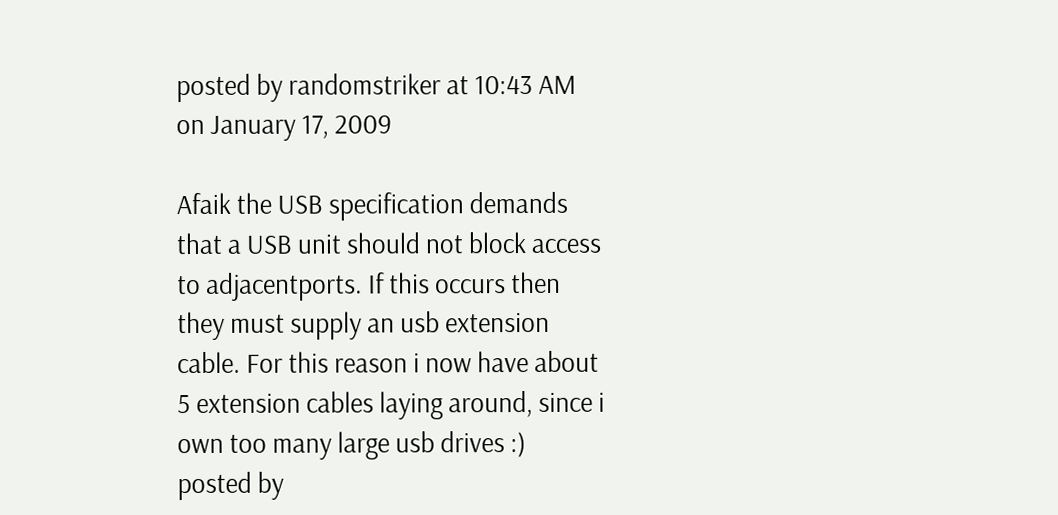posted by randomstriker at 10:43 AM on January 17, 2009

Afaik the USB specification demands that a USB unit should not block access to adjacentports. If this occurs then they must supply an usb extension cable. For this reason i now have about 5 extension cables laying around, since i own too many large usb drives :)
posted by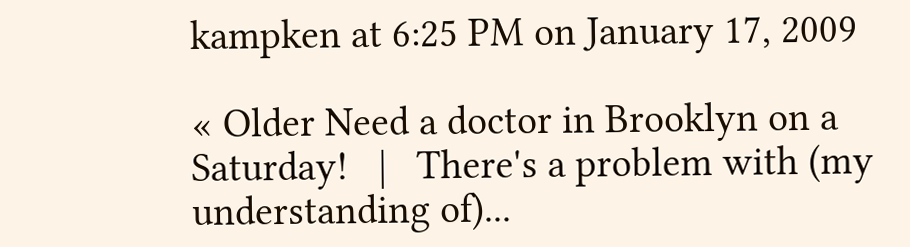kampken at 6:25 PM on January 17, 2009

« Older Need a doctor in Brooklyn on a Saturday!   |   There's a problem with (my understanding of)...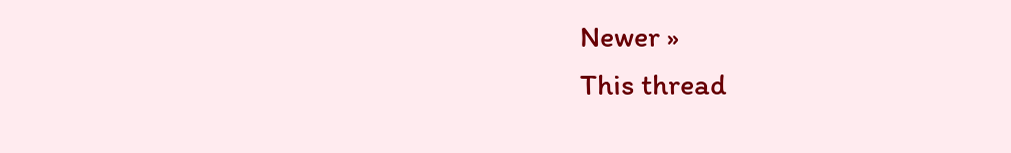Newer »
This thread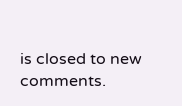is closed to new comments.